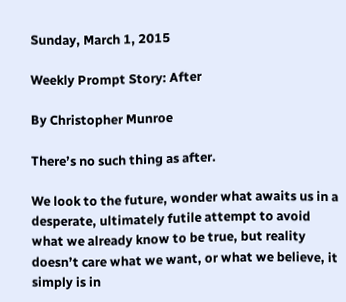Sunday, March 1, 2015

Weekly Prompt Story: After

By Christopher Munroe

There’s no such thing as after.

We look to the future, wonder what awaits us in a desperate, ultimately futile attempt to avoid what we already know to be true, but reality doesn’t care what we want, or what we believe, it simply is in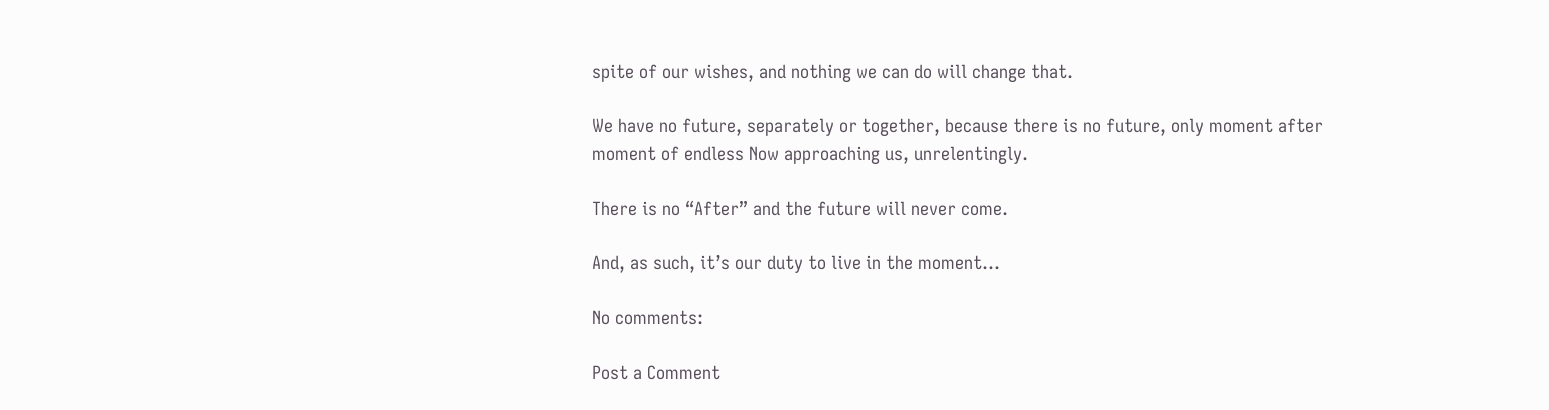spite of our wishes, and nothing we can do will change that.

We have no future, separately or together, because there is no future, only moment after moment of endless Now approaching us, unrelentingly.

There is no “After” and the future will never come.

And, as such, it’s our duty to live in the moment…

No comments:

Post a Comment